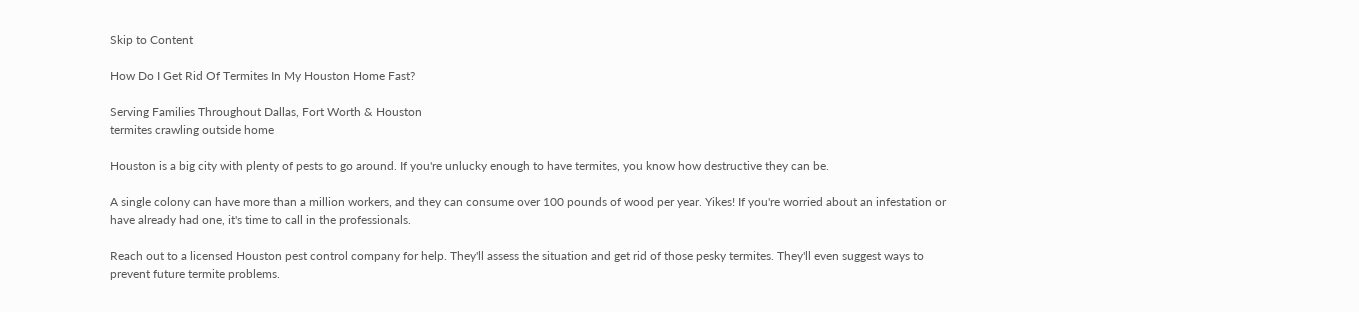Skip to Content

How Do I Get Rid Of Termites In My Houston Home Fast?

Serving Families Throughout Dallas, Fort Worth & Houston
termites crawling outside home

Houston is a big city with plenty of pests to go around. If you're unlucky enough to have termites, you know how destructive they can be.

A single colony can have more than a million workers, and they can consume over 100 pounds of wood per year. Yikes! If you're worried about an infestation or have already had one, it's time to call in the professionals.

Reach out to a licensed Houston pest control company for help. They'll assess the situation and get rid of those pesky termites. They'll even suggest ways to prevent future termite problems.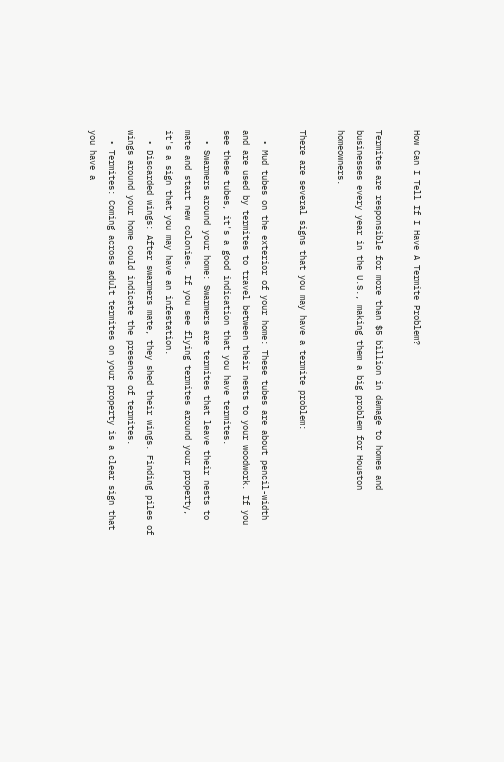How Can I Tell If I Have A Termite Problem?

Termites are responsible for more than $5 billion in damage to homes and businesses every year in the U.S., making them a big problem for Houston homeowners.

There are several signs that you may have a termite problem:

  • Mud tubes on the exterior of your home: These tubes are about pencil-width and are used by termites to travel between their nests to your woodwork. If you see these tubes, it's a good indication that you have termites.
  • Swarmers around your home: Swarmers are termites that leave their nests to mate and start new colonies. If you see flying termites around your property, it's a sign that you may have an infestation.
  • Discarded wings: After swarmers mate, they shed their wings. Finding piles of wings around your home could indicate the presence of termites.
  • Termites: Coming across adult termites on your property is a clear sign that you have a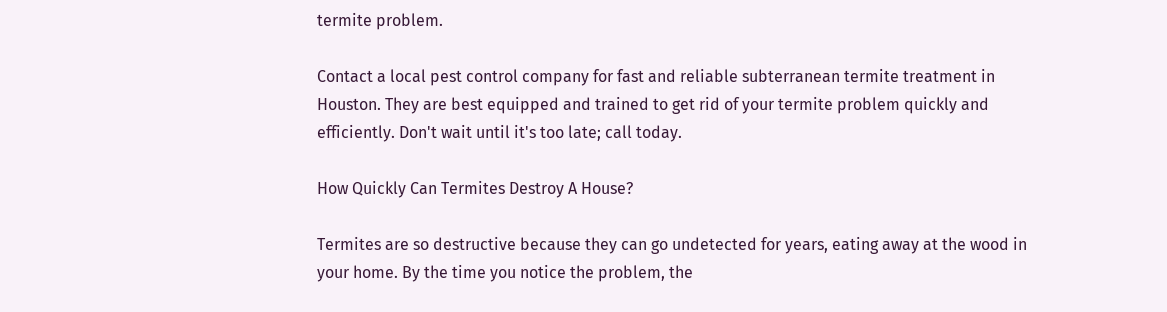termite problem.

Contact a local pest control company for fast and reliable subterranean termite treatment in Houston. They are best equipped and trained to get rid of your termite problem quickly and efficiently. Don't wait until it's too late; call today.

How Quickly Can Termites Destroy A House?

Termites are so destructive because they can go undetected for years, eating away at the wood in your home. By the time you notice the problem, the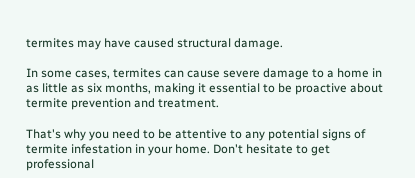termites may have caused structural damage.

In some cases, termites can cause severe damage to a home in as little as six months, making it essential to be proactive about termite prevention and treatment.

That's why you need to be attentive to any potential signs of termite infestation in your home. Don't hesitate to get professional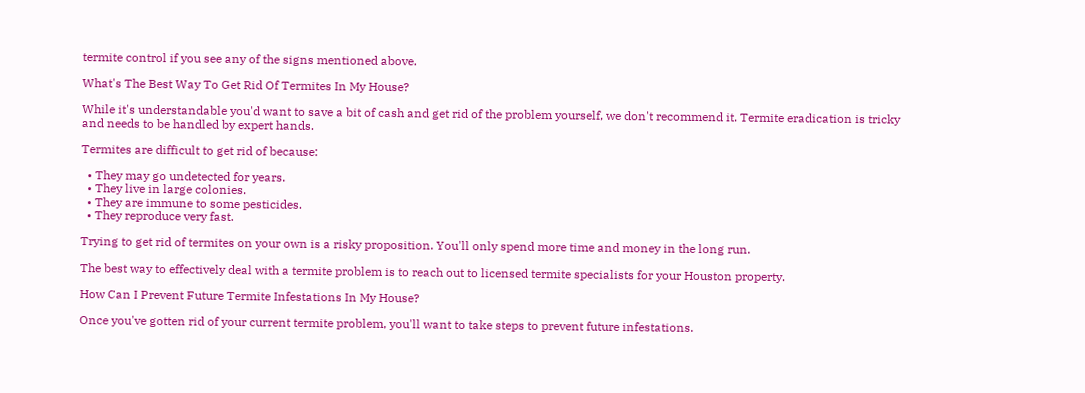termite control if you see any of the signs mentioned above.

What's The Best Way To Get Rid Of Termites In My House?

While it's understandable you'd want to save a bit of cash and get rid of the problem yourself, we don't recommend it. Termite eradication is tricky and needs to be handled by expert hands.

Termites are difficult to get rid of because:

  • They may go undetected for years.
  • They live in large colonies.
  • They are immune to some pesticides.
  • They reproduce very fast.

Trying to get rid of termites on your own is a risky proposition. You'll only spend more time and money in the long run.

The best way to effectively deal with a termite problem is to reach out to licensed termite specialists for your Houston property.

How Can I Prevent Future Termite Infestations In My House?

Once you've gotten rid of your current termite problem, you'll want to take steps to prevent future infestations.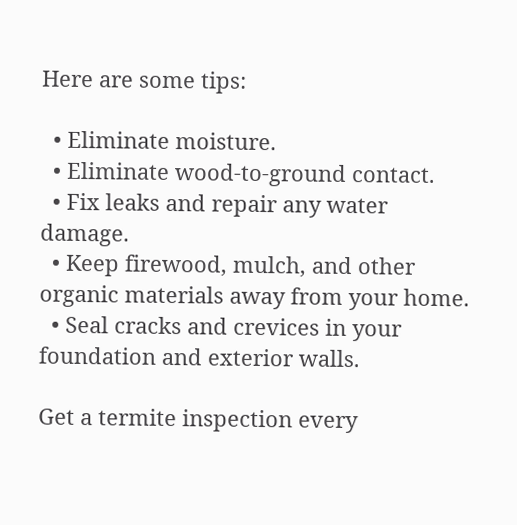Here are some tips:

  • Eliminate moisture.
  • Eliminate wood-to-ground contact.
  • Fix leaks and repair any water damage.
  • Keep firewood, mulch, and other organic materials away from your home.
  • Seal cracks and crevices in your foundation and exterior walls.

Get a termite inspection every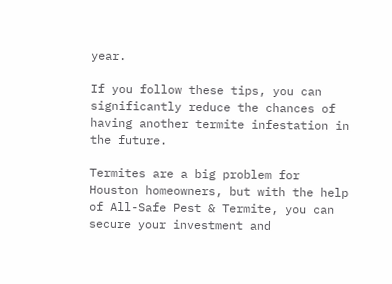year.

If you follow these tips, you can significantly reduce the chances of having another termite infestation in the future.

Termites are a big problem for Houston homeowners, but with the help of All-Safe Pest & Termite, you can secure your investment and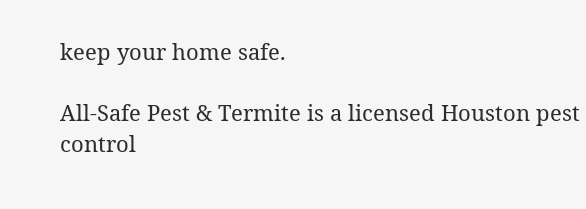keep your home safe.

All-Safe Pest & Termite is a licensed Houston pest control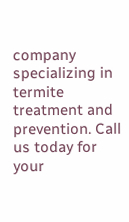company specializing in termite treatment and prevention. Call us today for your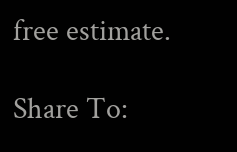free estimate.

Share To: